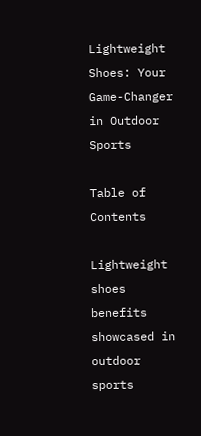Lightweight Shoes: Your Game-Changer in Outdoor Sports

Table of Contents

Lightweight shoes benefits showcased in outdoor sports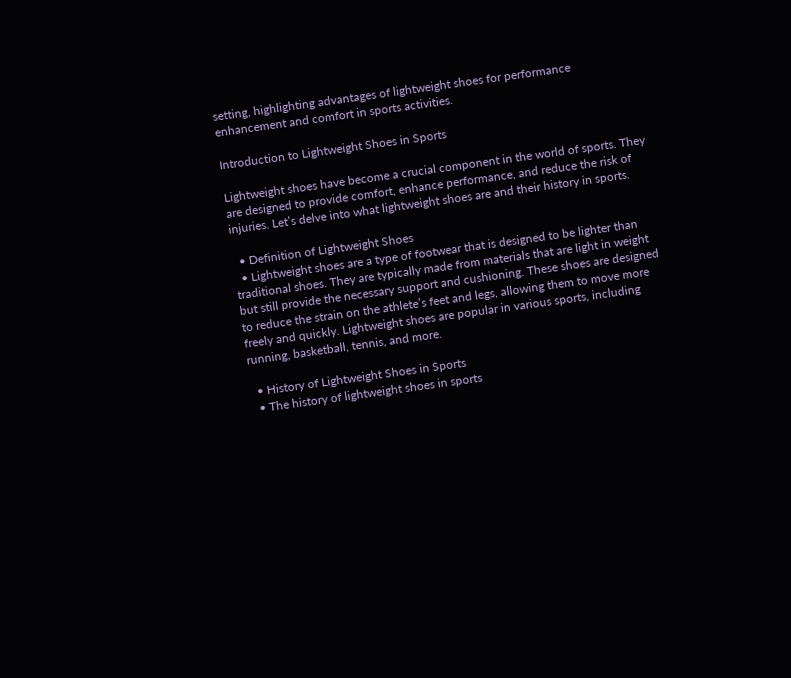setting, highlighting advantages of lightweight shoes for performance enhancement and comfort in sports activities.

Introduction to Lightweight Shoes in Sports

Lightweight shoes have become a crucial component in the world of sports. They are designed to provide comfort, enhance performance, and reduce the risk of injuries. Let’s delve into what lightweight shoes are and their history in sports.

  • Definition of Lightweight Shoes
  • Lightweight shoes are a type of footwear that is designed to be lighter than traditional shoes. They are typically made from materials that are light in weight but still provide the necessary support and cushioning. These shoes are designed to reduce the strain on the athlete’s feet and legs, allowing them to move more freely and quickly. Lightweight shoes are popular in various sports, including running, basketball, tennis, and more.

  • History of Lightweight Shoes in Sports
  • The history of lightweight shoes in sports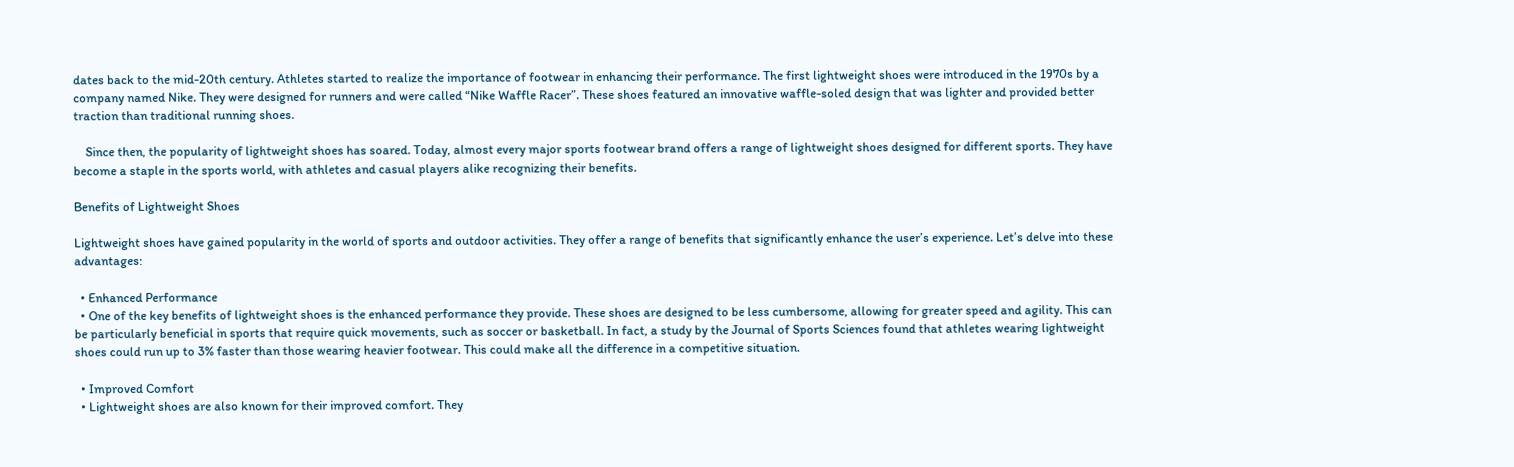dates back to the mid-20th century. Athletes started to realize the importance of footwear in enhancing their performance. The first lightweight shoes were introduced in the 1970s by a company named Nike. They were designed for runners and were called “Nike Waffle Racer”. These shoes featured an innovative waffle-soled design that was lighter and provided better traction than traditional running shoes.

    Since then, the popularity of lightweight shoes has soared. Today, almost every major sports footwear brand offers a range of lightweight shoes designed for different sports. They have become a staple in the sports world, with athletes and casual players alike recognizing their benefits.

Benefits of Lightweight Shoes

Lightweight shoes have gained popularity in the world of sports and outdoor activities. They offer a range of benefits that significantly enhance the user’s experience. Let’s delve into these advantages:

  • Enhanced Performance
  • One of the key benefits of lightweight shoes is the enhanced performance they provide. These shoes are designed to be less cumbersome, allowing for greater speed and agility. This can be particularly beneficial in sports that require quick movements, such as soccer or basketball. In fact, a study by the Journal of Sports Sciences found that athletes wearing lightweight shoes could run up to 3% faster than those wearing heavier footwear. This could make all the difference in a competitive situation.

  • Improved Comfort
  • Lightweight shoes are also known for their improved comfort. They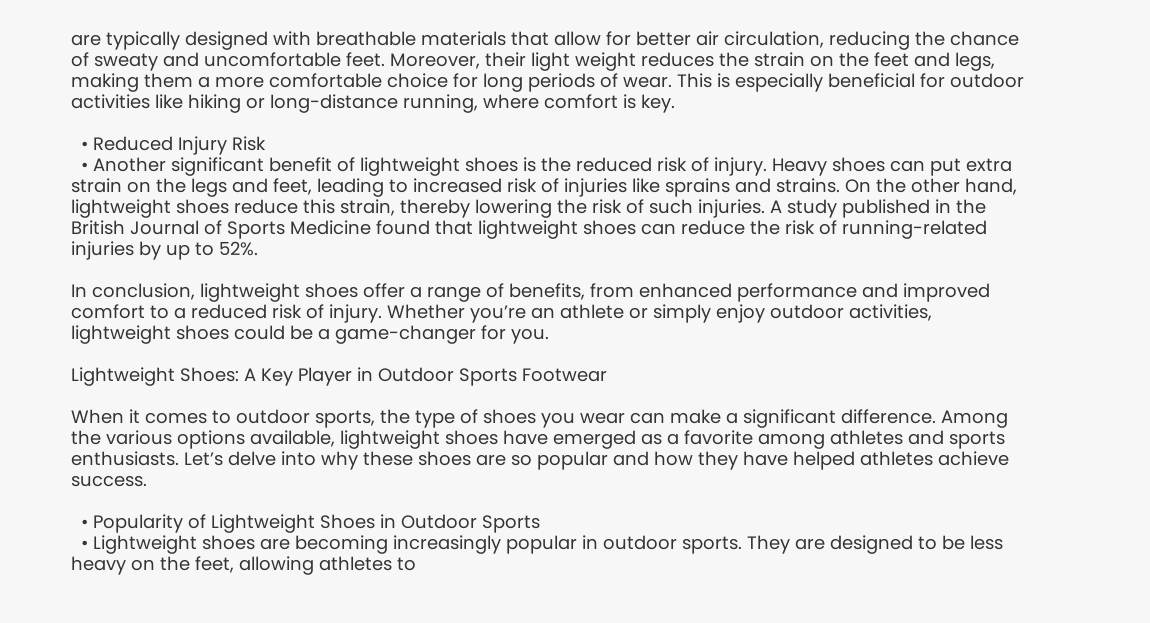are typically designed with breathable materials that allow for better air circulation, reducing the chance of sweaty and uncomfortable feet. Moreover, their light weight reduces the strain on the feet and legs, making them a more comfortable choice for long periods of wear. This is especially beneficial for outdoor activities like hiking or long-distance running, where comfort is key.

  • Reduced Injury Risk
  • Another significant benefit of lightweight shoes is the reduced risk of injury. Heavy shoes can put extra strain on the legs and feet, leading to increased risk of injuries like sprains and strains. On the other hand, lightweight shoes reduce this strain, thereby lowering the risk of such injuries. A study published in the British Journal of Sports Medicine found that lightweight shoes can reduce the risk of running-related injuries by up to 52%.

In conclusion, lightweight shoes offer a range of benefits, from enhanced performance and improved comfort to a reduced risk of injury. Whether you’re an athlete or simply enjoy outdoor activities, lightweight shoes could be a game-changer for you.

Lightweight Shoes: A Key Player in Outdoor Sports Footwear

When it comes to outdoor sports, the type of shoes you wear can make a significant difference. Among the various options available, lightweight shoes have emerged as a favorite among athletes and sports enthusiasts. Let’s delve into why these shoes are so popular and how they have helped athletes achieve success.

  • Popularity of Lightweight Shoes in Outdoor Sports
  • Lightweight shoes are becoming increasingly popular in outdoor sports. They are designed to be less heavy on the feet, allowing athletes to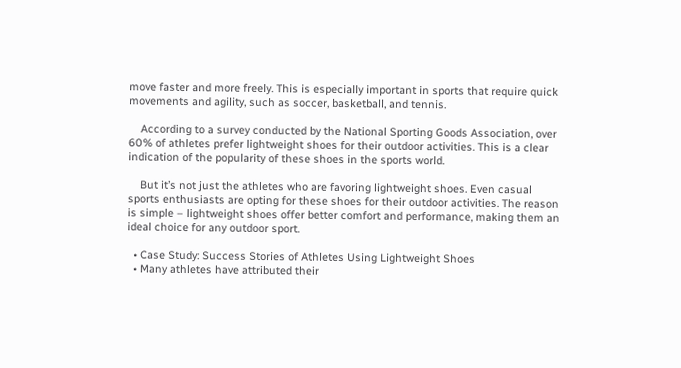move faster and more freely. This is especially important in sports that require quick movements and agility, such as soccer, basketball, and tennis.

    According to a survey conducted by the National Sporting Goods Association, over 60% of athletes prefer lightweight shoes for their outdoor activities. This is a clear indication of the popularity of these shoes in the sports world.

    But it’s not just the athletes who are favoring lightweight shoes. Even casual sports enthusiasts are opting for these shoes for their outdoor activities. The reason is simple – lightweight shoes offer better comfort and performance, making them an ideal choice for any outdoor sport.

  • Case Study: Success Stories of Athletes Using Lightweight Shoes
  • Many athletes have attributed their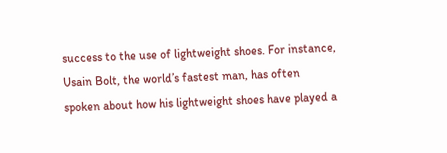success to the use of lightweight shoes. For instance, Usain Bolt, the world’s fastest man, has often spoken about how his lightweight shoes have played a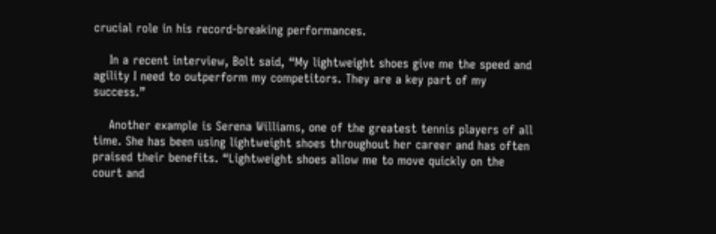crucial role in his record-breaking performances.

    In a recent interview, Bolt said, “My lightweight shoes give me the speed and agility I need to outperform my competitors. They are a key part of my success.”

    Another example is Serena Williams, one of the greatest tennis players of all time. She has been using lightweight shoes throughout her career and has often praised their benefits. “Lightweight shoes allow me to move quickly on the court and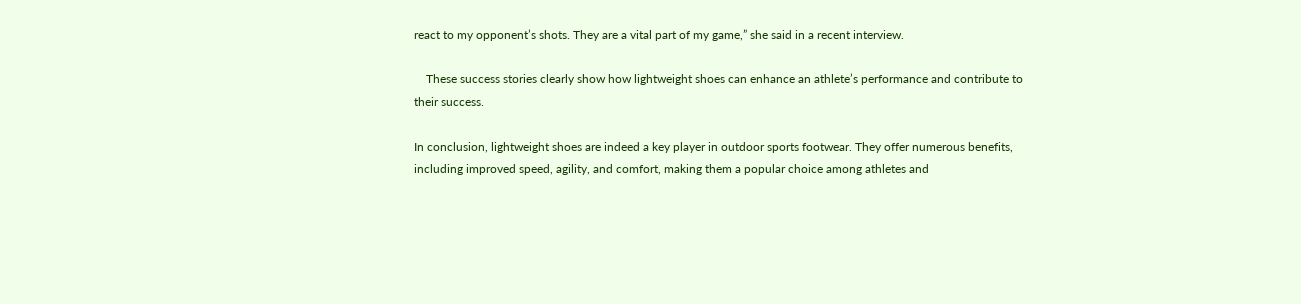react to my opponent’s shots. They are a vital part of my game,” she said in a recent interview.

    These success stories clearly show how lightweight shoes can enhance an athlete’s performance and contribute to their success.

In conclusion, lightweight shoes are indeed a key player in outdoor sports footwear. They offer numerous benefits, including improved speed, agility, and comfort, making them a popular choice among athletes and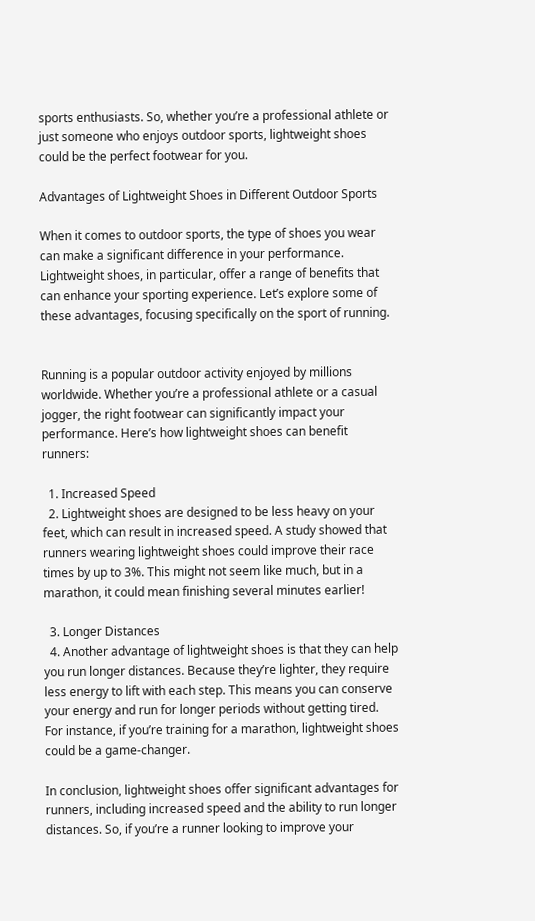sports enthusiasts. So, whether you’re a professional athlete or just someone who enjoys outdoor sports, lightweight shoes could be the perfect footwear for you.

Advantages of Lightweight Shoes in Different Outdoor Sports

When it comes to outdoor sports, the type of shoes you wear can make a significant difference in your performance. Lightweight shoes, in particular, offer a range of benefits that can enhance your sporting experience. Let’s explore some of these advantages, focusing specifically on the sport of running.


Running is a popular outdoor activity enjoyed by millions worldwide. Whether you’re a professional athlete or a casual jogger, the right footwear can significantly impact your performance. Here’s how lightweight shoes can benefit runners:

  1. Increased Speed
  2. Lightweight shoes are designed to be less heavy on your feet, which can result in increased speed. A study showed that runners wearing lightweight shoes could improve their race times by up to 3%. This might not seem like much, but in a marathon, it could mean finishing several minutes earlier!

  3. Longer Distances
  4. Another advantage of lightweight shoes is that they can help you run longer distances. Because they’re lighter, they require less energy to lift with each step. This means you can conserve your energy and run for longer periods without getting tired. For instance, if you’re training for a marathon, lightweight shoes could be a game-changer.

In conclusion, lightweight shoes offer significant advantages for runners, including increased speed and the ability to run longer distances. So, if you’re a runner looking to improve your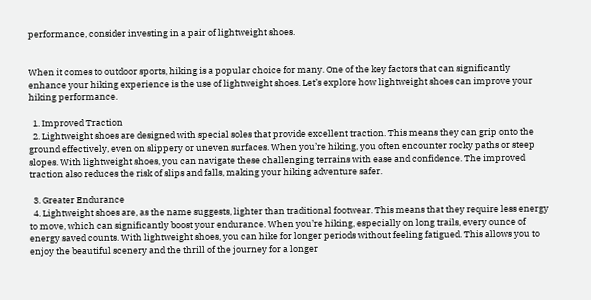performance, consider investing in a pair of lightweight shoes.


When it comes to outdoor sports, hiking is a popular choice for many. One of the key factors that can significantly enhance your hiking experience is the use of lightweight shoes. Let’s explore how lightweight shoes can improve your hiking performance.

  1. Improved Traction
  2. Lightweight shoes are designed with special soles that provide excellent traction. This means they can grip onto the ground effectively, even on slippery or uneven surfaces. When you’re hiking, you often encounter rocky paths or steep slopes. With lightweight shoes, you can navigate these challenging terrains with ease and confidence. The improved traction also reduces the risk of slips and falls, making your hiking adventure safer.

  3. Greater Endurance
  4. Lightweight shoes are, as the name suggests, lighter than traditional footwear. This means that they require less energy to move, which can significantly boost your endurance. When you’re hiking, especially on long trails, every ounce of energy saved counts. With lightweight shoes, you can hike for longer periods without feeling fatigued. This allows you to enjoy the beautiful scenery and the thrill of the journey for a longer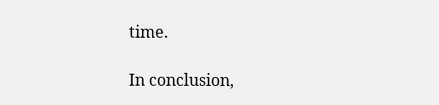time.

In conclusion,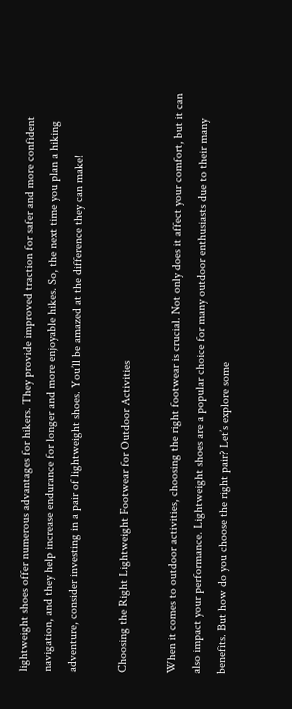lightweight shoes offer numerous advantages for hikers. They provide improved traction for safer and more confident navigation, and they help increase endurance for longer and more enjoyable hikes. So, the next time you plan a hiking adventure, consider investing in a pair of lightweight shoes. You’ll be amazed at the difference they can make!

Choosing the Right Lightweight Footwear for Outdoor Activities

When it comes to outdoor activities, choosing the right footwear is crucial. Not only does it affect your comfort, but it can also impact your performance. Lightweight shoes are a popular choice for many outdoor enthusiasts due to their many benefits. But how do you choose the right pair? Let’s explore some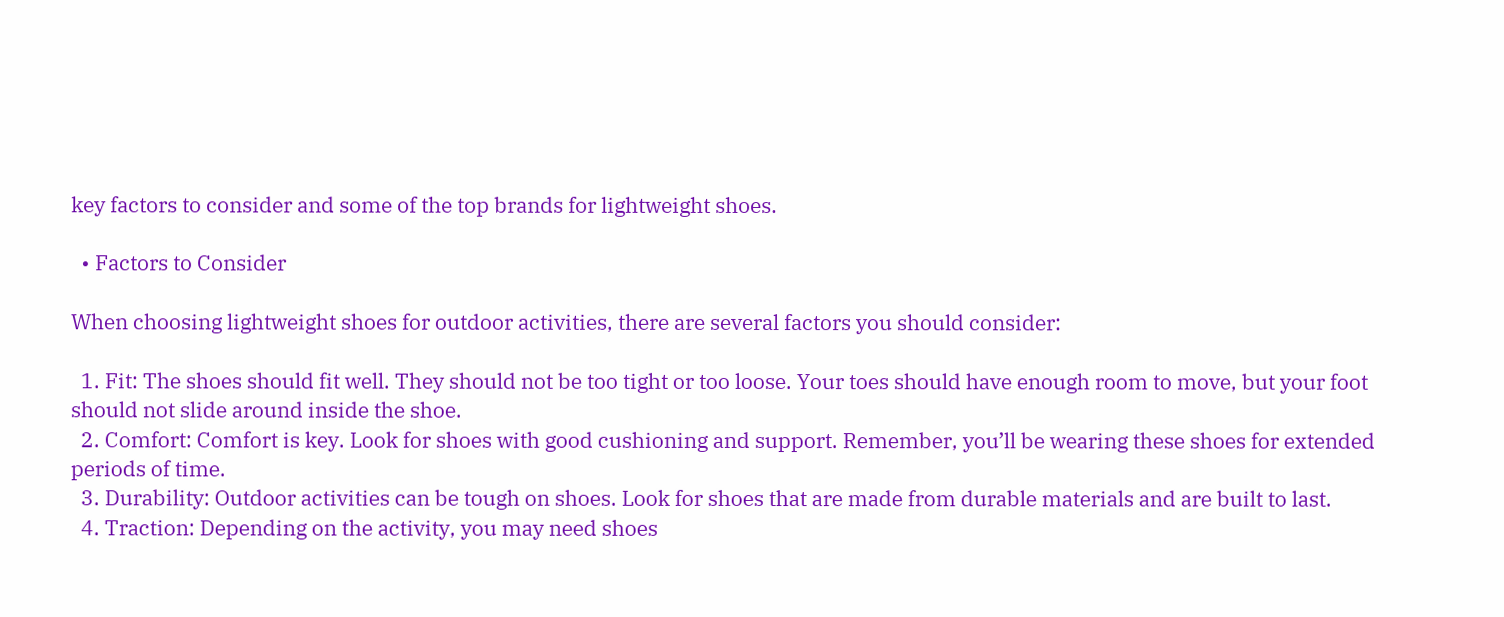key factors to consider and some of the top brands for lightweight shoes.

  • Factors to Consider

When choosing lightweight shoes for outdoor activities, there are several factors you should consider:

  1. Fit: The shoes should fit well. They should not be too tight or too loose. Your toes should have enough room to move, but your foot should not slide around inside the shoe.
  2. Comfort: Comfort is key. Look for shoes with good cushioning and support. Remember, you’ll be wearing these shoes for extended periods of time.
  3. Durability: Outdoor activities can be tough on shoes. Look for shoes that are made from durable materials and are built to last.
  4. Traction: Depending on the activity, you may need shoes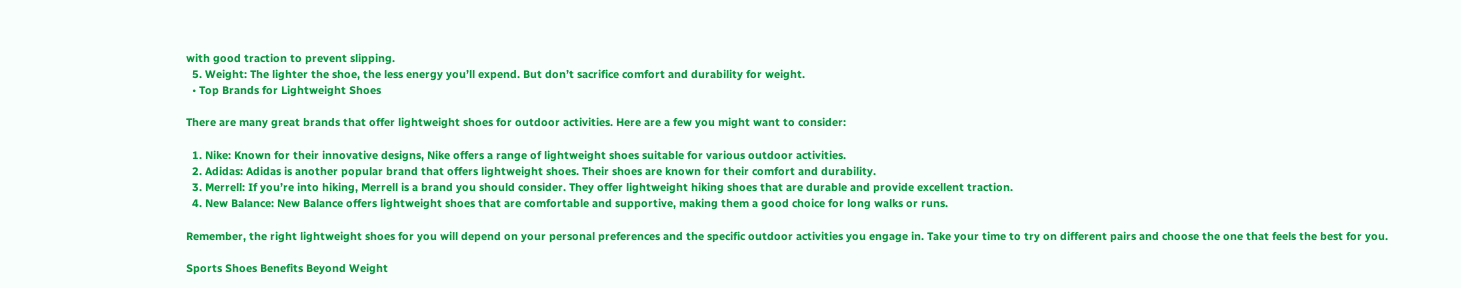with good traction to prevent slipping.
  5. Weight: The lighter the shoe, the less energy you’ll expend. But don’t sacrifice comfort and durability for weight.
  • Top Brands for Lightweight Shoes

There are many great brands that offer lightweight shoes for outdoor activities. Here are a few you might want to consider:

  1. Nike: Known for their innovative designs, Nike offers a range of lightweight shoes suitable for various outdoor activities.
  2. Adidas: Adidas is another popular brand that offers lightweight shoes. Their shoes are known for their comfort and durability.
  3. Merrell: If you’re into hiking, Merrell is a brand you should consider. They offer lightweight hiking shoes that are durable and provide excellent traction.
  4. New Balance: New Balance offers lightweight shoes that are comfortable and supportive, making them a good choice for long walks or runs.

Remember, the right lightweight shoes for you will depend on your personal preferences and the specific outdoor activities you engage in. Take your time to try on different pairs and choose the one that feels the best for you.

Sports Shoes Benefits Beyond Weight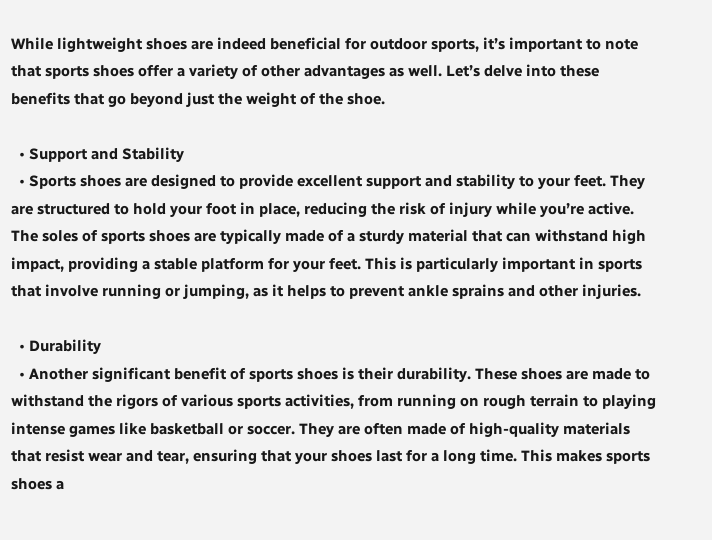While lightweight shoes are indeed beneficial for outdoor sports, it’s important to note that sports shoes offer a variety of other advantages as well. Let’s delve into these benefits that go beyond just the weight of the shoe.

  • Support and Stability
  • Sports shoes are designed to provide excellent support and stability to your feet. They are structured to hold your foot in place, reducing the risk of injury while you’re active. The soles of sports shoes are typically made of a sturdy material that can withstand high impact, providing a stable platform for your feet. This is particularly important in sports that involve running or jumping, as it helps to prevent ankle sprains and other injuries.

  • Durability
  • Another significant benefit of sports shoes is their durability. These shoes are made to withstand the rigors of various sports activities, from running on rough terrain to playing intense games like basketball or soccer. They are often made of high-quality materials that resist wear and tear, ensuring that your shoes last for a long time. This makes sports shoes a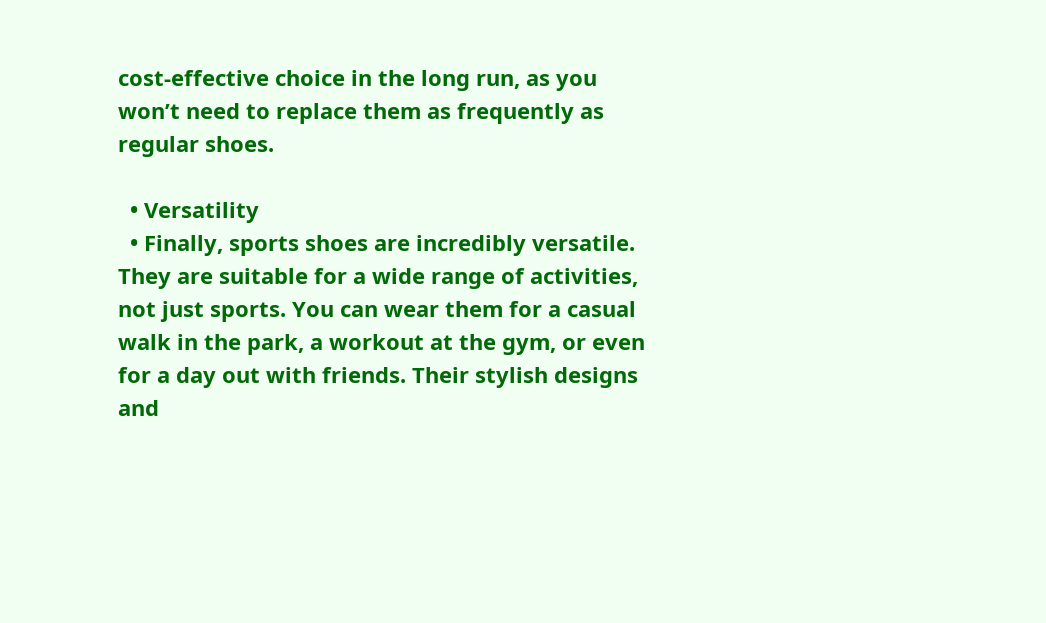cost-effective choice in the long run, as you won’t need to replace them as frequently as regular shoes.

  • Versatility
  • Finally, sports shoes are incredibly versatile. They are suitable for a wide range of activities, not just sports. You can wear them for a casual walk in the park, a workout at the gym, or even for a day out with friends. Their stylish designs and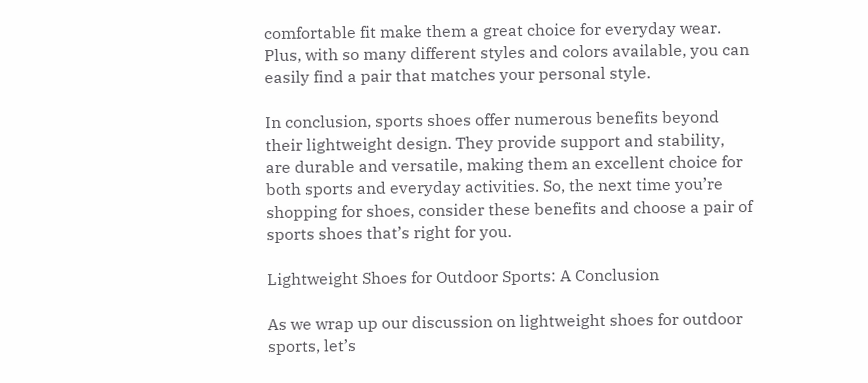comfortable fit make them a great choice for everyday wear. Plus, with so many different styles and colors available, you can easily find a pair that matches your personal style.

In conclusion, sports shoes offer numerous benefits beyond their lightweight design. They provide support and stability, are durable and versatile, making them an excellent choice for both sports and everyday activities. So, the next time you’re shopping for shoes, consider these benefits and choose a pair of sports shoes that’s right for you.

Lightweight Shoes for Outdoor Sports: A Conclusion

As we wrap up our discussion on lightweight shoes for outdoor sports, let’s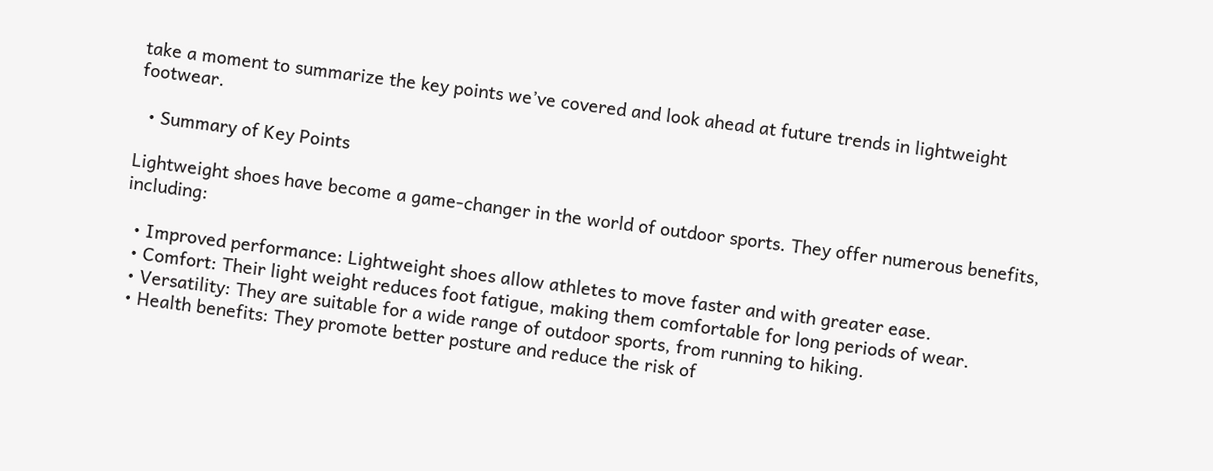take a moment to summarize the key points we’ve covered and look ahead at future trends in lightweight footwear.

  • Summary of Key Points

Lightweight shoes have become a game-changer in the world of outdoor sports. They offer numerous benefits, including:

  • Improved performance: Lightweight shoes allow athletes to move faster and with greater ease.
  • Comfort: Their light weight reduces foot fatigue, making them comfortable for long periods of wear.
  • Versatility: They are suitable for a wide range of outdoor sports, from running to hiking.
  • Health benefits: They promote better posture and reduce the risk of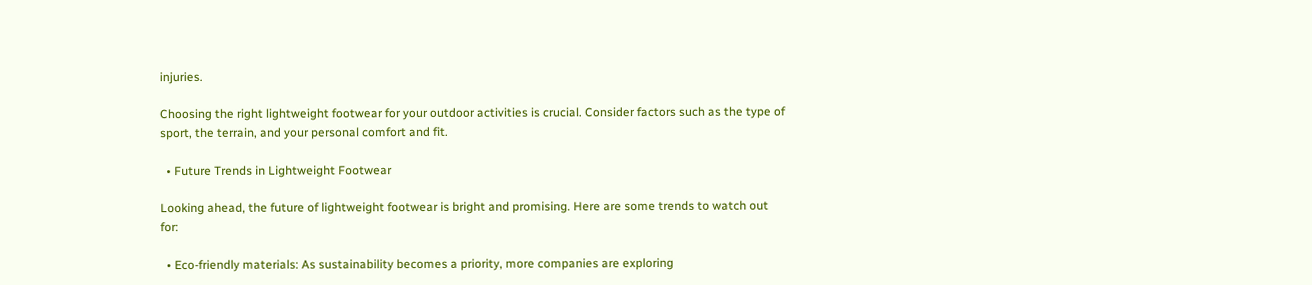injuries.

Choosing the right lightweight footwear for your outdoor activities is crucial. Consider factors such as the type of sport, the terrain, and your personal comfort and fit.

  • Future Trends in Lightweight Footwear

Looking ahead, the future of lightweight footwear is bright and promising. Here are some trends to watch out for:

  • Eco-friendly materials: As sustainability becomes a priority, more companies are exploring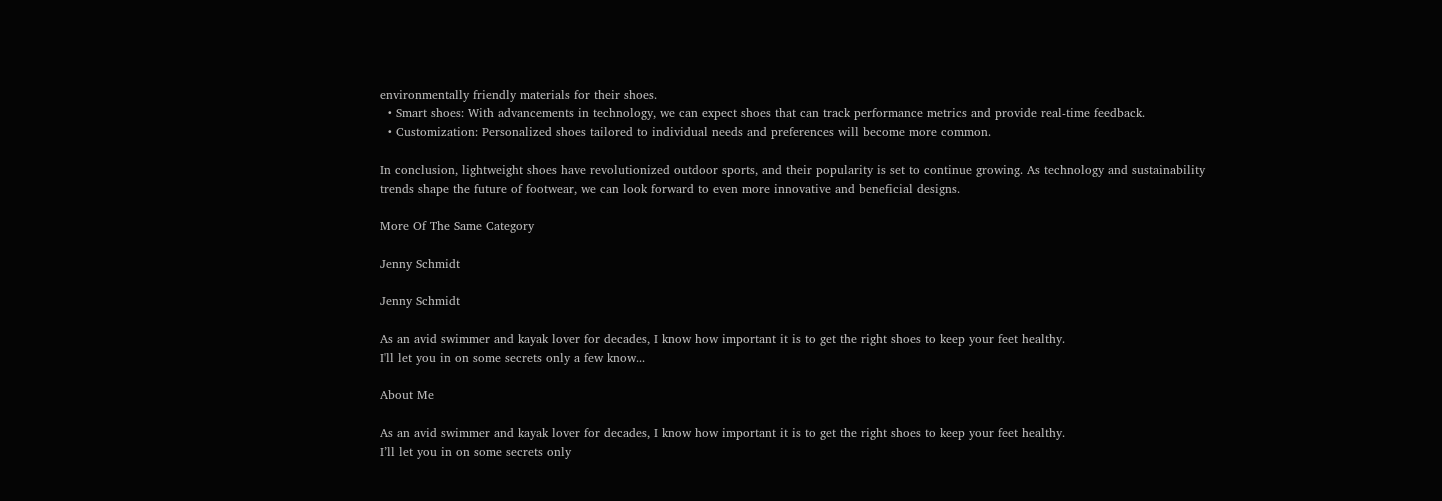environmentally friendly materials for their shoes.
  • Smart shoes: With advancements in technology, we can expect shoes that can track performance metrics and provide real-time feedback.
  • Customization: Personalized shoes tailored to individual needs and preferences will become more common.

In conclusion, lightweight shoes have revolutionized outdoor sports, and their popularity is set to continue growing. As technology and sustainability trends shape the future of footwear, we can look forward to even more innovative and beneficial designs.

More Of The Same Category

Jenny Schmidt

Jenny Schmidt

As an avid swimmer and kayak lover for decades, I know how important it is to get the right shoes to keep your feet healthy.
I'll let you in on some secrets only a few know...

About Me

As an avid swimmer and kayak lover for decades, I know how important it is to get the right shoes to keep your feet healthy.
I’ll let you in on some secrets only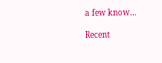a few know…

Recent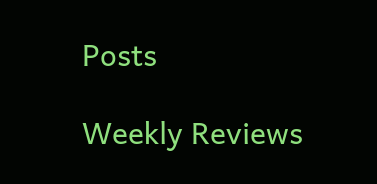Posts

Weekly Reviews